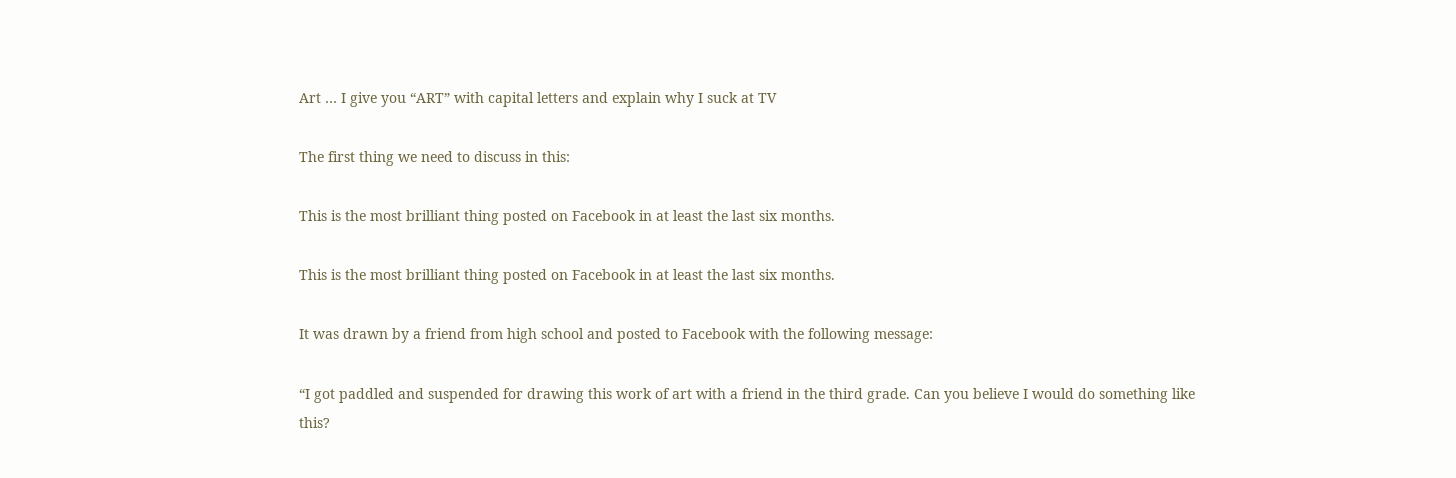Art … I give you “ART” with capital letters and explain why I suck at TV

The first thing we need to discuss in this:

This is the most brilliant thing posted on Facebook in at least the last six months.

This is the most brilliant thing posted on Facebook in at least the last six months.

It was drawn by a friend from high school and posted to Facebook with the following message:

“I got paddled and suspended for drawing this work of art with a friend in the third grade. Can you believe I would do something like this?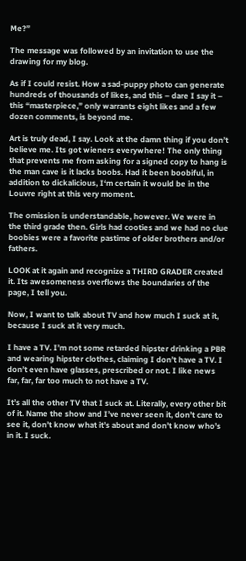Me?”

The message was followed by an invitation to use the drawing for my blog.

As if I could resist. How a sad-puppy photo can generate hundreds of thousands of likes, and this – dare I say it – this “masterpiece,” only warrants eight likes and a few dozen comments, is beyond me.

Art is truly dead, I say. Look at the damn thing if you don’t believe me. Its got wieners everywhere! The only thing that prevents me from asking for a signed copy to hang is the man cave is it lacks boobs. Had it been boobiful, in addition to dickalicious, I‘m certain it would be in the Louvre right at this very moment.

The omission is understandable, however. We were in the third grade then. Girls had cooties and we had no clue boobies were a favorite pastime of older brothers and/or fathers.

LOOK at it again and recognize a THIRD GRADER created it. Its awesomeness overflows the boundaries of the page, I tell you.

Now, I want to talk about TV and how much I suck at it, because I suck at it very much.

I have a TV. I’m not some retarded hipster drinking a PBR and wearing hipster clothes, claiming I don’t have a TV. I don’t even have glasses, prescribed or not. I like news far, far, far too much to not have a TV.

It’s all the other TV that I suck at. Literally, every other bit of it. Name the show and I’ve never seen it, don’t care to see it, don’t know what it’s about and don’t know who’s in it. I suck.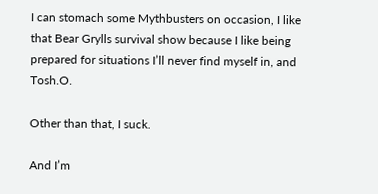I can stomach some Mythbusters on occasion, I like that Bear Grylls survival show because I like being prepared for situations I’ll never find myself in, and Tosh.O.

Other than that, I suck.

And I’m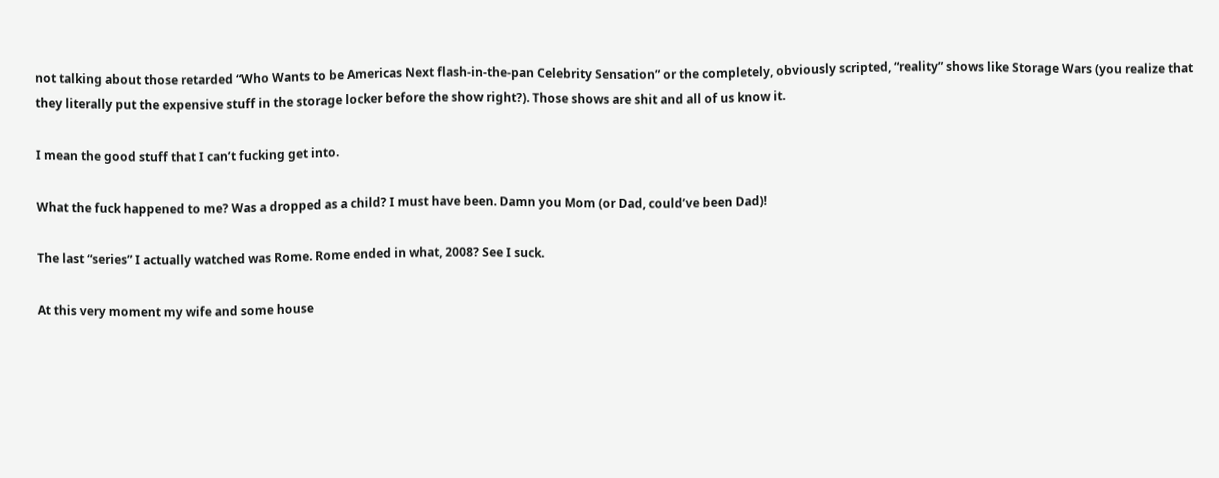not talking about those retarded “Who Wants to be Americas Next flash-in-the-pan Celebrity Sensation” or the completely, obviously scripted, “reality” shows like Storage Wars (you realize that they literally put the expensive stuff in the storage locker before the show right?). Those shows are shit and all of us know it.

I mean the good stuff that I can’t fucking get into.

What the fuck happened to me? Was a dropped as a child? I must have been. Damn you Mom (or Dad, could’ve been Dad)!

The last “series” I actually watched was Rome. Rome ended in what, 2008? See I suck.

At this very moment my wife and some house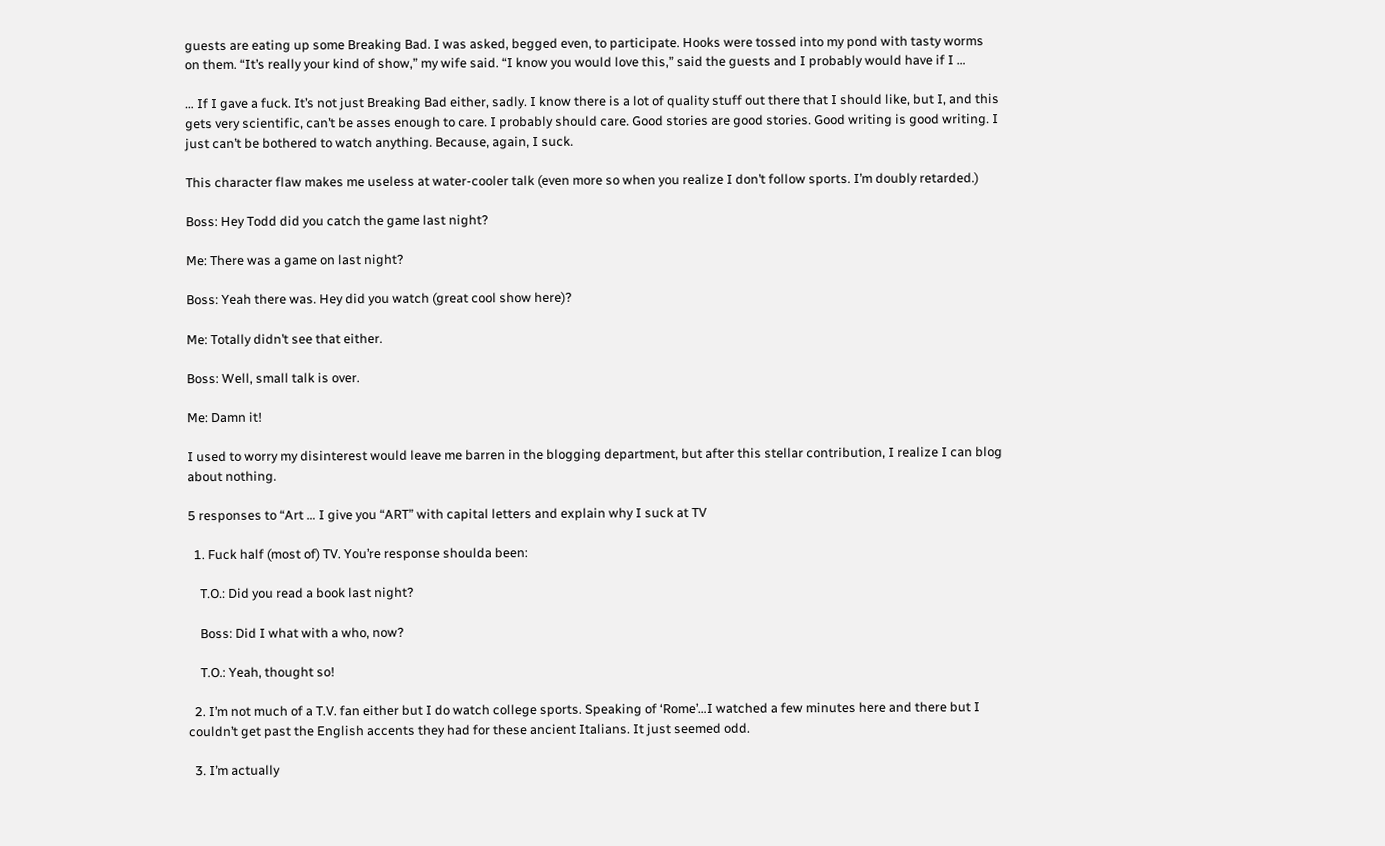guests are eating up some Breaking Bad. I was asked, begged even, to participate. Hooks were tossed into my pond with tasty worms on them. “It’s really your kind of show,” my wife said. “I know you would love this,” said the guests and I probably would have if I …

… If I gave a fuck. It’s not just Breaking Bad either, sadly. I know there is a lot of quality stuff out there that I should like, but I, and this gets very scientific, can’t be asses enough to care. I probably should care. Good stories are good stories. Good writing is good writing. I just can’t be bothered to watch anything. Because, again, I suck.

This character flaw makes me useless at water-cooler talk (even more so when you realize I don’t follow sports. I’m doubly retarded.)

Boss: Hey Todd did you catch the game last night?

Me: There was a game on last night?

Boss: Yeah there was. Hey did you watch (great cool show here)?

Me: Totally didn’t see that either.

Boss: Well, small talk is over.

Me: Damn it!

I used to worry my disinterest would leave me barren in the blogging department, but after this stellar contribution, I realize I can blog about nothing.

5 responses to “Art … I give you “ART” with capital letters and explain why I suck at TV

  1. Fuck half (most of) TV. You’re response shoulda been:

    T.O.: Did you read a book last night?

    Boss: Did I what with a who, now?

    T.O.: Yeah, thought so!

  2. I’m not much of a T.V. fan either but I do watch college sports. Speaking of ‘Rome’…I watched a few minutes here and there but I couldn’t get past the English accents they had for these ancient Italians. It just seemed odd.

  3. I’m actually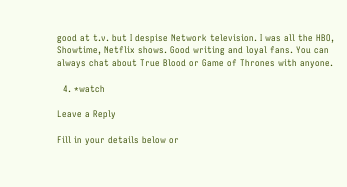good at t.v. but I despise Network television. I was all the HBO, Showtime, Netflix shows. Good writing and loyal fans. You can always chat about True Blood or Game of Thrones with anyone.

  4. *watch

Leave a Reply

Fill in your details below or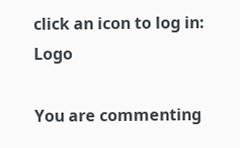click an icon to log in: Logo

You are commenting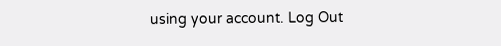using your account. Log Out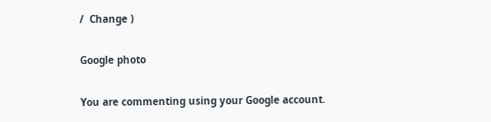/  Change )

Google photo

You are commenting using your Google account.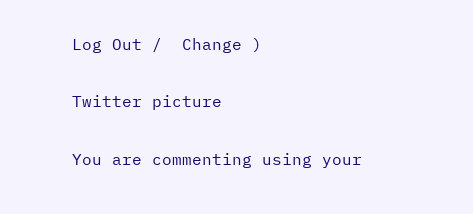Log Out /  Change )

Twitter picture

You are commenting using your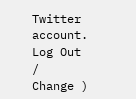Twitter account. Log Out /  Change )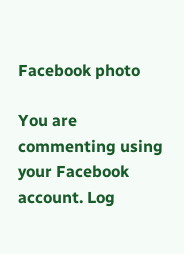Facebook photo

You are commenting using your Facebook account. Log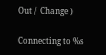Out /  Change )

Connecting to %s